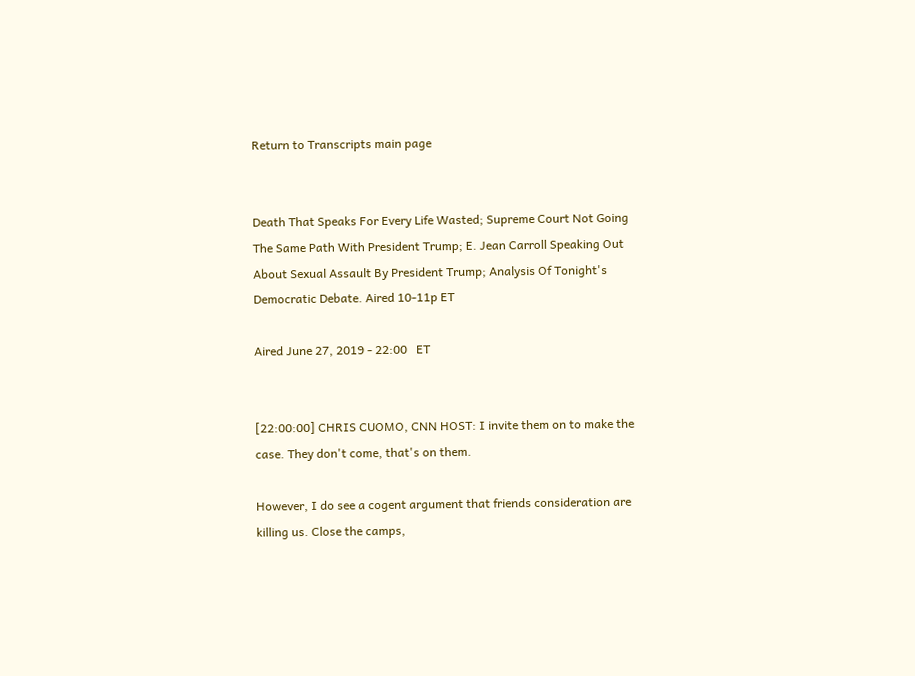Return to Transcripts main page


Death That Speaks For Every Life Wasted; Supreme Court Not Going The Same Path With President Trump; E. Jean Carroll Speaking Out About Sexual Assault By President Trump; Analysis Of Tonight's Democratic Debate. Aired 10-11p ET

Aired June 27, 2019 - 22:00   ET


[22:00:00] CHRIS CUOMO, CNN HOST: I invite them on to make the case. They don't come, that's on them.

However, I do see a cogent argument that friends consideration are killing us. Close the camps,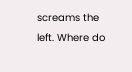screams the left. Where do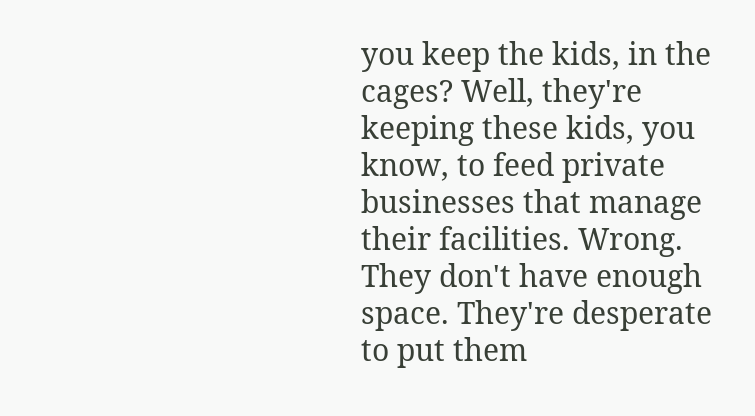you keep the kids, in the cages? Well, they're keeping these kids, you know, to feed private businesses that manage their facilities. Wrong. They don't have enough space. They're desperate to put them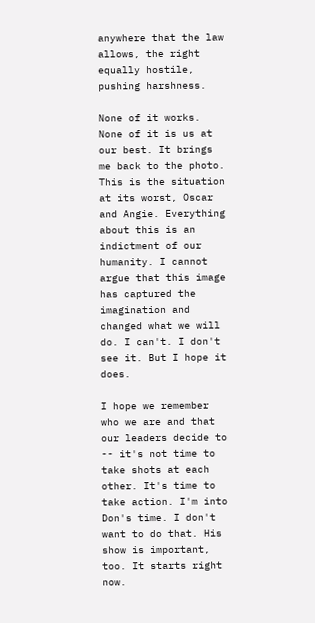anywhere that the law allows, the right equally hostile, pushing harshness.

None of it works. None of it is us at our best. It brings me back to the photo. This is the situation at its worst, Oscar and Angie. Everything about this is an indictment of our humanity. I cannot argue that this image has captured the imagination and changed what we will do. I can't. I don't see it. But I hope it does.

I hope we remember who we are and that our leaders decide to -- it's not time to take shots at each other. It's time to take action. I'm into Don's time. I don't want to do that. His show is important, too. It starts right now.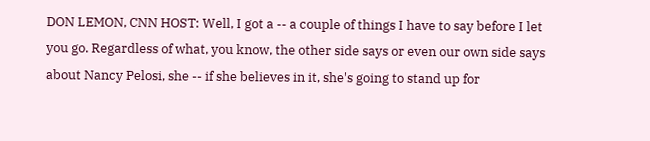DON LEMON, CNN HOST: Well, I got a -- a couple of things I have to say before I let you go. Regardless of what, you know, the other side says or even our own side says about Nancy Pelosi, she -- if she believes in it, she's going to stand up for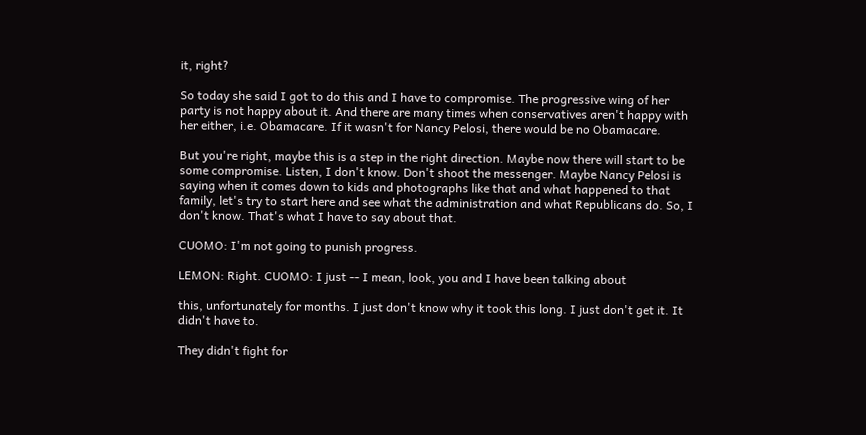it, right?

So today she said I got to do this and I have to compromise. The progressive wing of her party is not happy about it. And there are many times when conservatives aren't happy with her either, i.e. Obamacare. If it wasn't for Nancy Pelosi, there would be no Obamacare.

But you're right, maybe this is a step in the right direction. Maybe now there will start to be some compromise. Listen, I don't know. Don't shoot the messenger. Maybe Nancy Pelosi is saying when it comes down to kids and photographs like that and what happened to that family, let's try to start here and see what the administration and what Republicans do. So, I don't know. That's what I have to say about that.

CUOMO: I'm not going to punish progress.

LEMON: Right. CUOMO: I just -- I mean, look, you and I have been talking about

this, unfortunately for months. I just don't know why it took this long. I just don't get it. It didn't have to.

They didn't fight for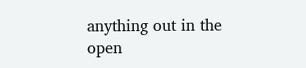anything out in the open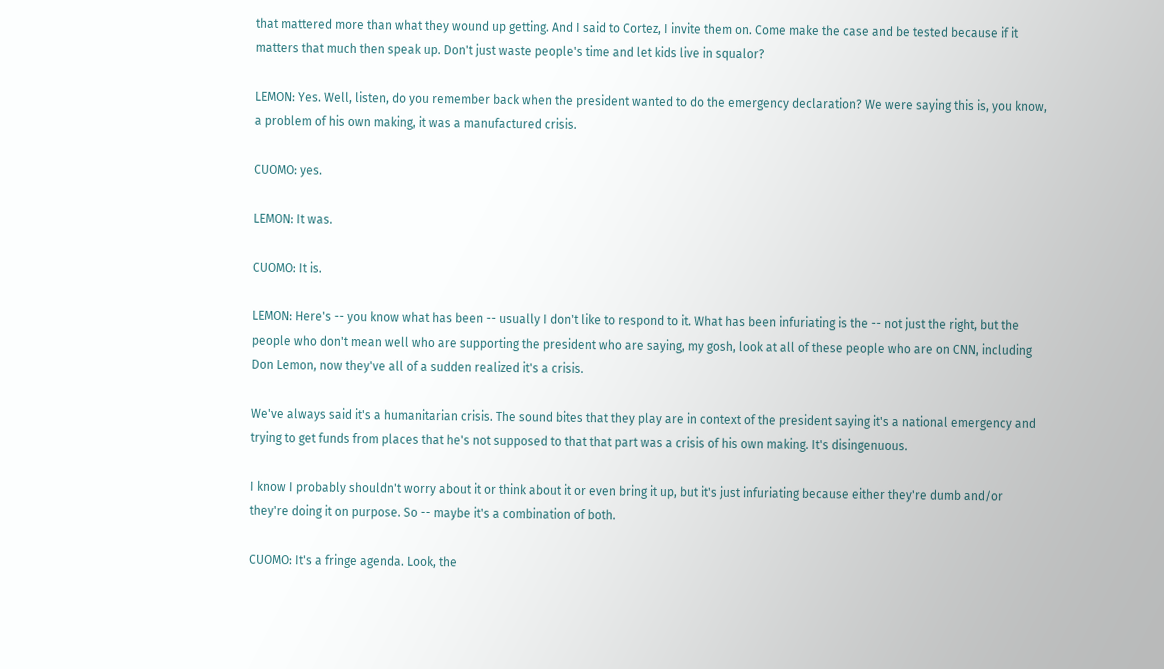that mattered more than what they wound up getting. And I said to Cortez, I invite them on. Come make the case and be tested because if it matters that much then speak up. Don't just waste people's time and let kids live in squalor?

LEMON: Yes. Well, listen, do you remember back when the president wanted to do the emergency declaration? We were saying this is, you know, a problem of his own making, it was a manufactured crisis.

CUOMO: yes.

LEMON: It was.

CUOMO: It is.

LEMON: Here's -- you know what has been -- usually I don't like to respond to it. What has been infuriating is the -- not just the right, but the people who don't mean well who are supporting the president who are saying, my gosh, look at all of these people who are on CNN, including Don Lemon, now they've all of a sudden realized it's a crisis.

We've always said it's a humanitarian crisis. The sound bites that they play are in context of the president saying it's a national emergency and trying to get funds from places that he's not supposed to that that part was a crisis of his own making. It's disingenuous.

I know I probably shouldn't worry about it or think about it or even bring it up, but it's just infuriating because either they're dumb and/or they're doing it on purpose. So -- maybe it's a combination of both.

CUOMO: It's a fringe agenda. Look, the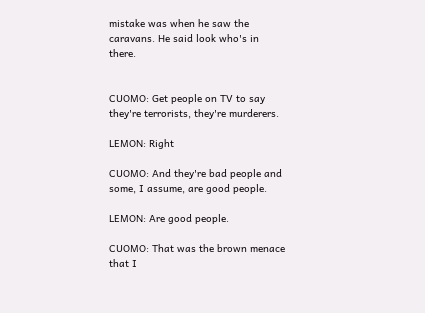mistake was when he saw the caravans. He said look who's in there.


CUOMO: Get people on TV to say they're terrorists, they're murderers.

LEMON: Right

CUOMO: And they're bad people and some, I assume, are good people.

LEMON: Are good people.

CUOMO: That was the brown menace that I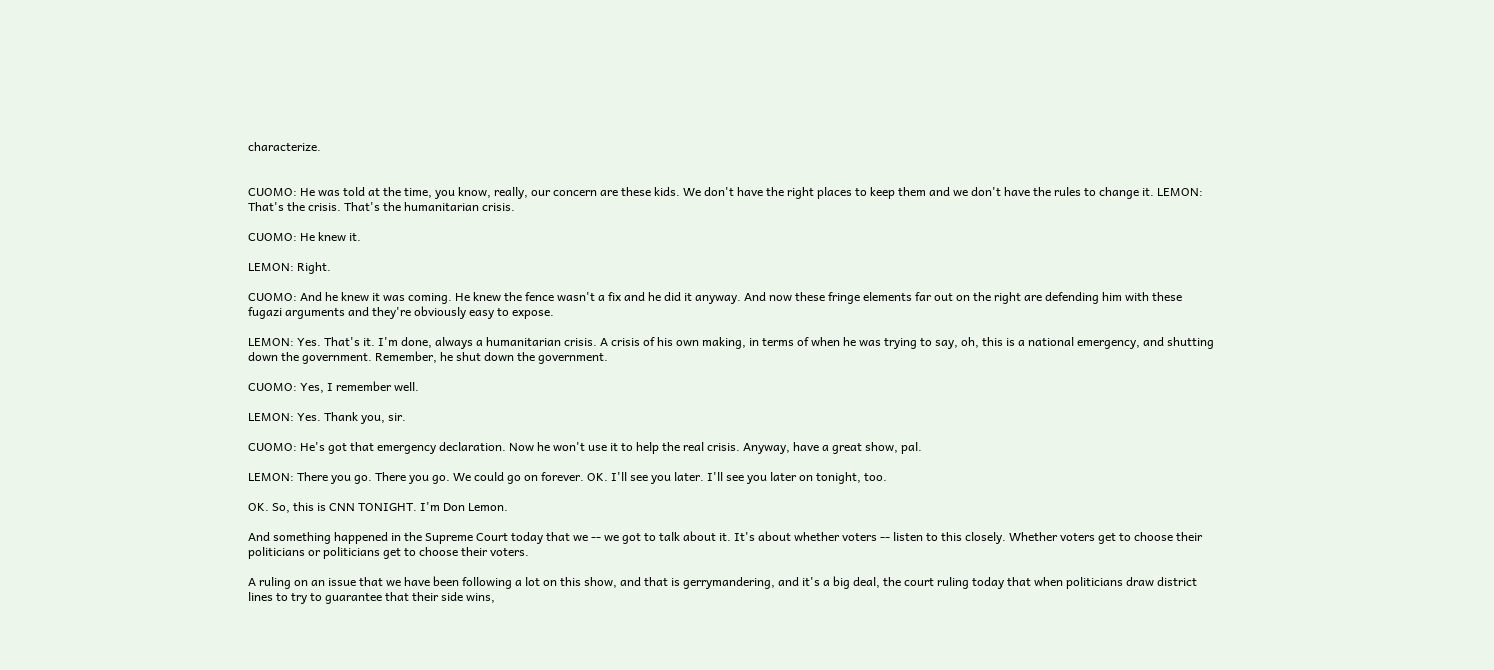characterize.


CUOMO: He was told at the time, you know, really, our concern are these kids. We don't have the right places to keep them and we don't have the rules to change it. LEMON: That's the crisis. That's the humanitarian crisis.

CUOMO: He knew it.

LEMON: Right.

CUOMO: And he knew it was coming. He knew the fence wasn't a fix and he did it anyway. And now these fringe elements far out on the right are defending him with these fugazi arguments and they're obviously easy to expose.

LEMON: Yes. That's it. I'm done, always a humanitarian crisis. A crisis of his own making, in terms of when he was trying to say, oh, this is a national emergency, and shutting down the government. Remember, he shut down the government.

CUOMO: Yes, I remember well.

LEMON: Yes. Thank you, sir.

CUOMO: He's got that emergency declaration. Now he won't use it to help the real crisis. Anyway, have a great show, pal.

LEMON: There you go. There you go. We could go on forever. OK. I'll see you later. I'll see you later on tonight, too.

OK. So, this is CNN TONIGHT. I'm Don Lemon.

And something happened in the Supreme Court today that we -- we got to talk about it. It's about whether voters -- listen to this closely. Whether voters get to choose their politicians or politicians get to choose their voters.

A ruling on an issue that we have been following a lot on this show, and that is gerrymandering, and it's a big deal, the court ruling today that when politicians draw district lines to try to guarantee that their side wins,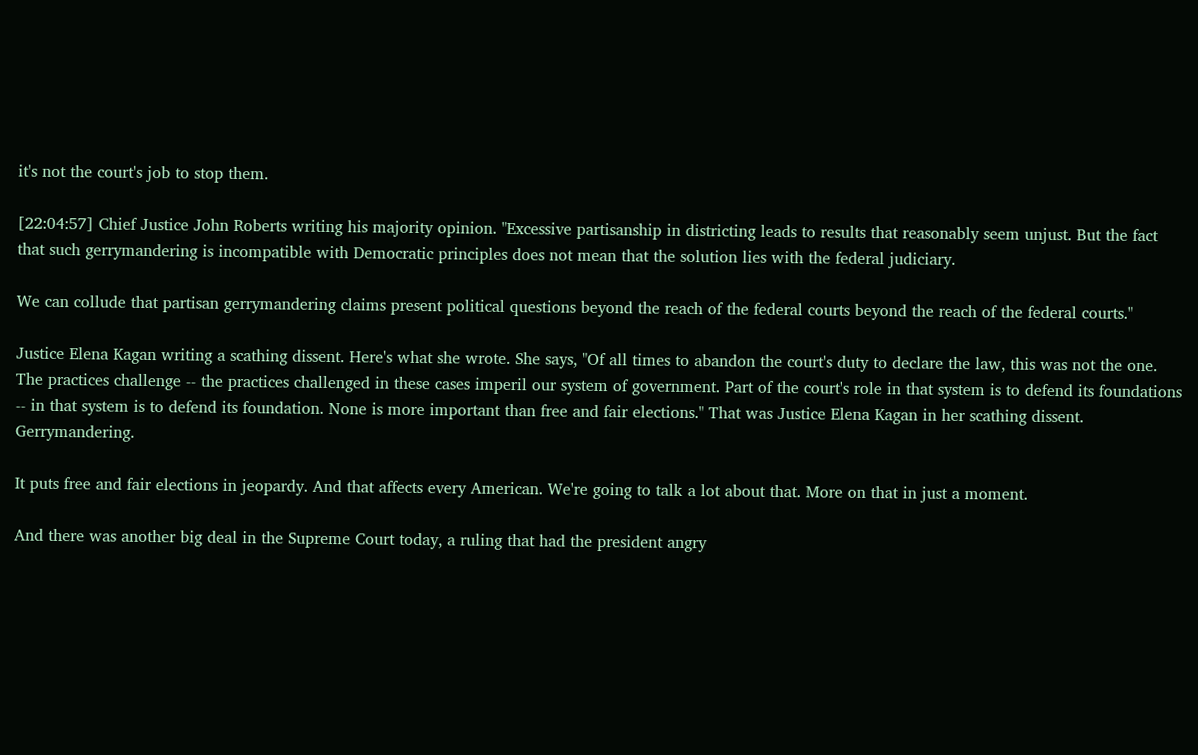it's not the court's job to stop them.

[22:04:57] Chief Justice John Roberts writing his majority opinion. "Excessive partisanship in districting leads to results that reasonably seem unjust. But the fact that such gerrymandering is incompatible with Democratic principles does not mean that the solution lies with the federal judiciary.

We can collude that partisan gerrymandering claims present political questions beyond the reach of the federal courts beyond the reach of the federal courts."

Justice Elena Kagan writing a scathing dissent. Here's what she wrote. She says, "Of all times to abandon the court's duty to declare the law, this was not the one. The practices challenge -- the practices challenged in these cases imperil our system of government. Part of the court's role in that system is to defend its foundations -- in that system is to defend its foundation. None is more important than free and fair elections." That was Justice Elena Kagan in her scathing dissent. Gerrymandering.

It puts free and fair elections in jeopardy. And that affects every American. We're going to talk a lot about that. More on that in just a moment.

And there was another big deal in the Supreme Court today, a ruling that had the president angry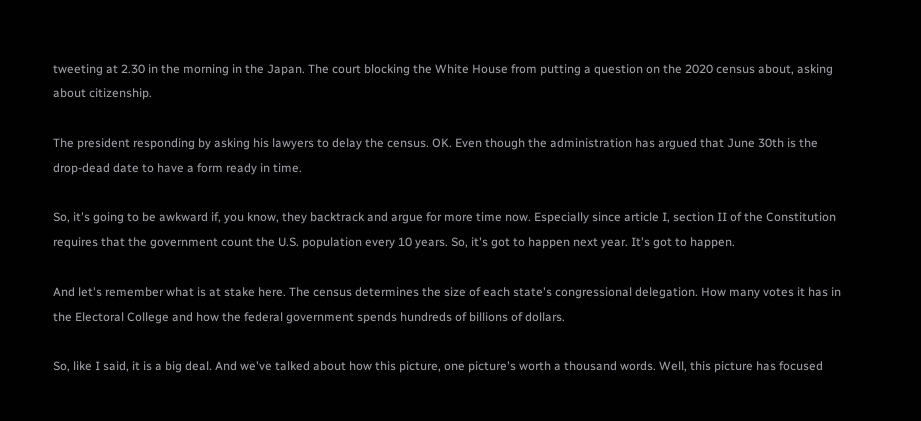tweeting at 2.30 in the morning in the Japan. The court blocking the White House from putting a question on the 2020 census about, asking about citizenship.

The president responding by asking his lawyers to delay the census. OK. Even though the administration has argued that June 30th is the drop-dead date to have a form ready in time.

So, it's going to be awkward if, you know, they backtrack and argue for more time now. Especially since article I, section II of the Constitution requires that the government count the U.S. population every 10 years. So, it's got to happen next year. It's got to happen.

And let's remember what is at stake here. The census determines the size of each state's congressional delegation. How many votes it has in the Electoral College and how the federal government spends hundreds of billions of dollars.

So, like I said, it is a big deal. And we've talked about how this picture, one picture's worth a thousand words. Well, this picture has focused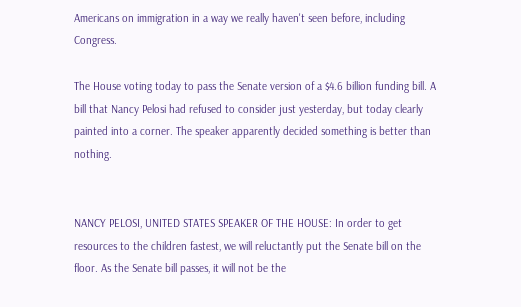Americans on immigration in a way we really haven't seen before, including Congress.

The House voting today to pass the Senate version of a $4.6 billion funding bill. A bill that Nancy Pelosi had refused to consider just yesterday, but today clearly painted into a corner. The speaker apparently decided something is better than nothing.


NANCY PELOSI, UNITED STATES SPEAKER OF THE HOUSE: In order to get resources to the children fastest, we will reluctantly put the Senate bill on the floor. As the Senate bill passes, it will not be the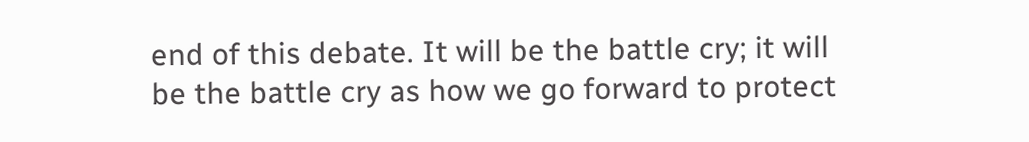end of this debate. It will be the battle cry; it will be the battle cry as how we go forward to protect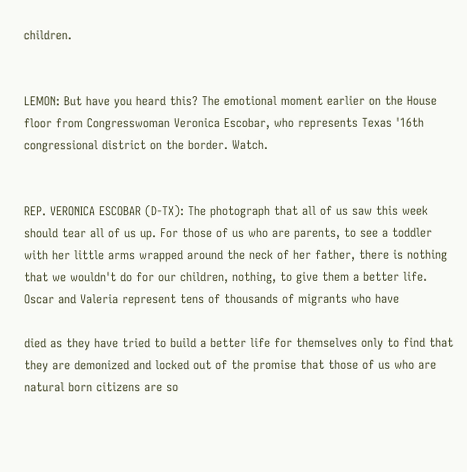children.


LEMON: But have you heard this? The emotional moment earlier on the House floor from Congresswoman Veronica Escobar, who represents Texas '16th congressional district on the border. Watch.


REP. VERONICA ESCOBAR (D-TX): The photograph that all of us saw this week should tear all of us up. For those of us who are parents, to see a toddler with her little arms wrapped around the neck of her father, there is nothing that we wouldn't do for our children, nothing, to give them a better life. Oscar and Valeria represent tens of thousands of migrants who have

died as they have tried to build a better life for themselves only to find that they are demonized and locked out of the promise that those of us who are natural born citizens are so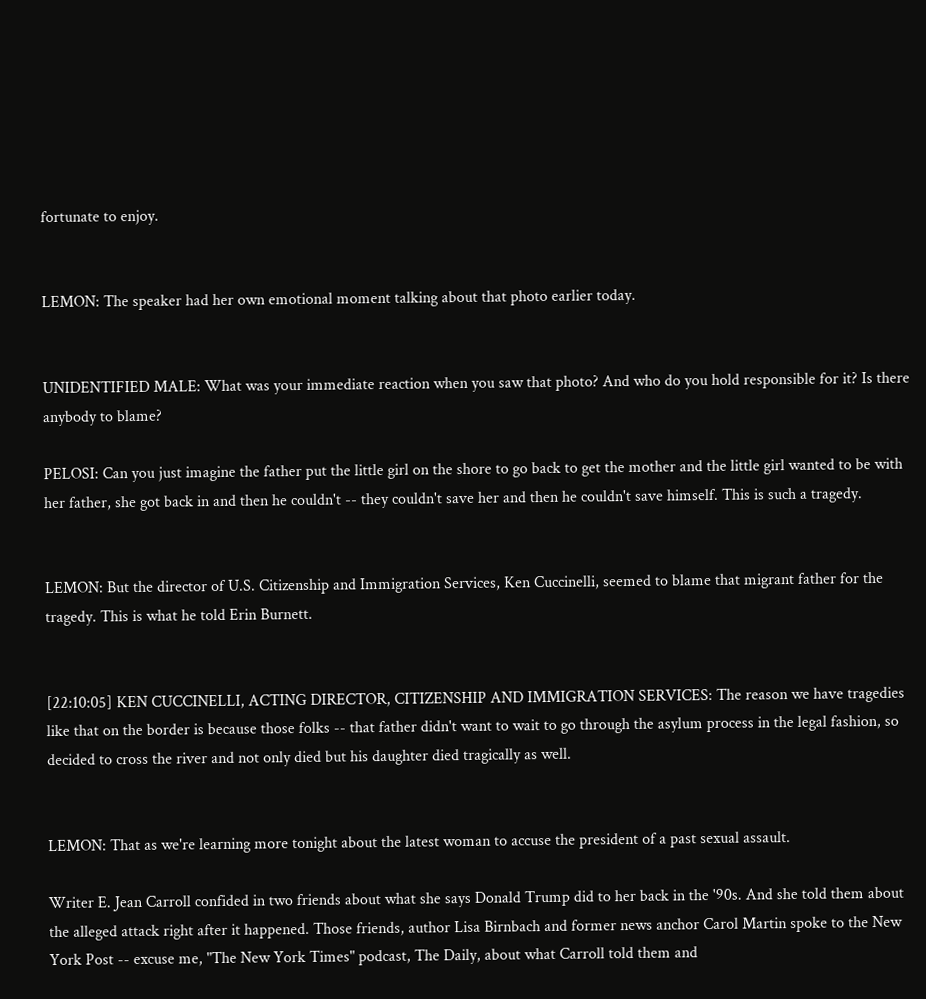fortunate to enjoy.


LEMON: The speaker had her own emotional moment talking about that photo earlier today.


UNIDENTIFIED MALE: What was your immediate reaction when you saw that photo? And who do you hold responsible for it? Is there anybody to blame?

PELOSI: Can you just imagine the father put the little girl on the shore to go back to get the mother and the little girl wanted to be with her father, she got back in and then he couldn't -- they couldn't save her and then he couldn't save himself. This is such a tragedy.


LEMON: But the director of U.S. Citizenship and Immigration Services, Ken Cuccinelli, seemed to blame that migrant father for the tragedy. This is what he told Erin Burnett.


[22:10:05] KEN CUCCINELLI, ACTING DIRECTOR, CITIZENSHIP AND IMMIGRATION SERVICES: The reason we have tragedies like that on the border is because those folks -- that father didn't want to wait to go through the asylum process in the legal fashion, so decided to cross the river and not only died but his daughter died tragically as well.


LEMON: That as we're learning more tonight about the latest woman to accuse the president of a past sexual assault.

Writer E. Jean Carroll confided in two friends about what she says Donald Trump did to her back in the '90s. And she told them about the alleged attack right after it happened. Those friends, author Lisa Birnbach and former news anchor Carol Martin spoke to the New York Post -- excuse me, "The New York Times" podcast, The Daily, about what Carroll told them and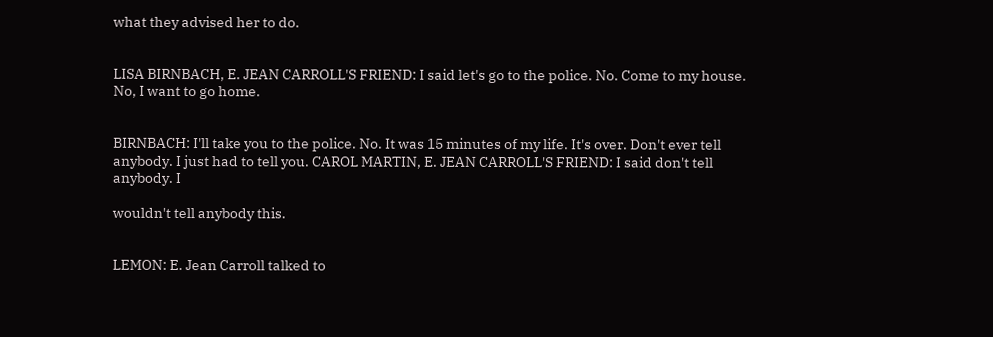what they advised her to do.


LISA BIRNBACH, E. JEAN CARROLL'S FRIEND: I said let's go to the police. No. Come to my house. No, I want to go home.


BIRNBACH: I'll take you to the police. No. It was 15 minutes of my life. It's over. Don't ever tell anybody. I just had to tell you. CAROL MARTIN, E. JEAN CARROLL'S FRIEND: I said don't tell anybody. I

wouldn't tell anybody this.


LEMON: E. Jean Carroll talked to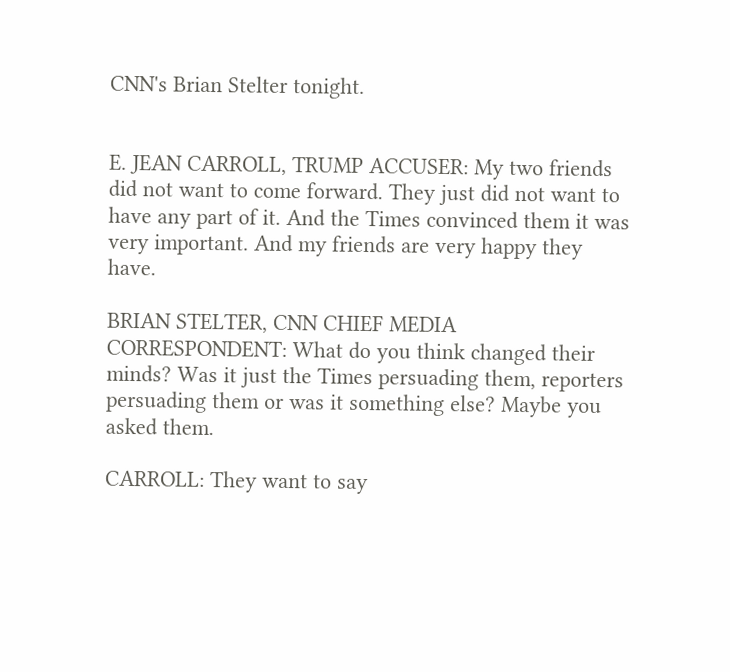CNN's Brian Stelter tonight.


E. JEAN CARROLL, TRUMP ACCUSER: My two friends did not want to come forward. They just did not want to have any part of it. And the Times convinced them it was very important. And my friends are very happy they have.

BRIAN STELTER, CNN CHIEF MEDIA CORRESPONDENT: What do you think changed their minds? Was it just the Times persuading them, reporters persuading them or was it something else? Maybe you asked them.

CARROLL: They want to say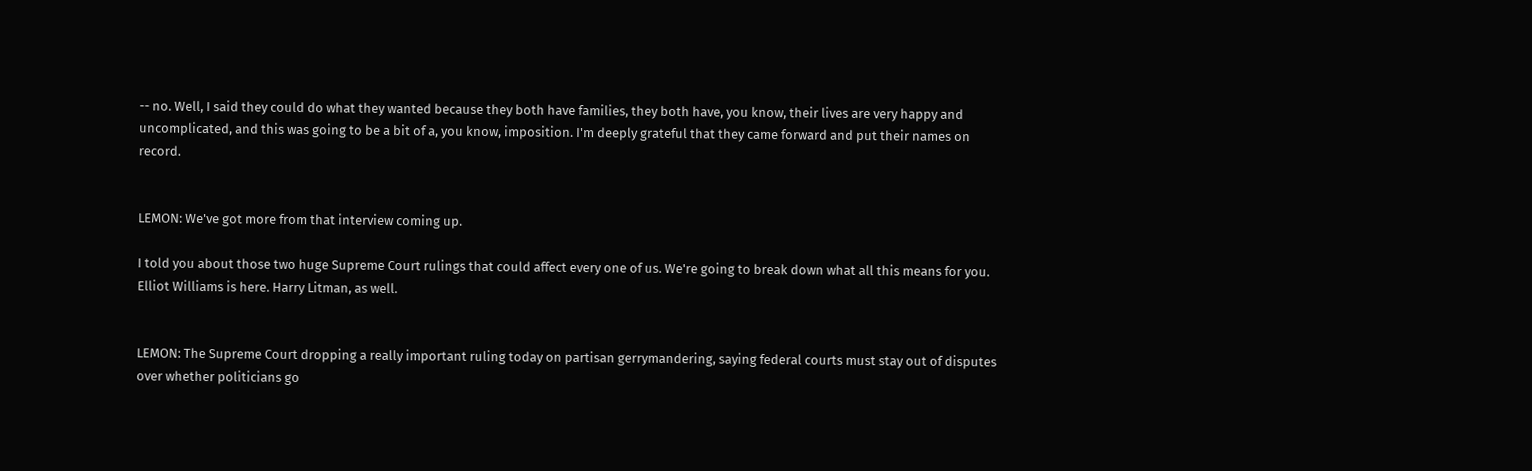-- no. Well, I said they could do what they wanted because they both have families, they both have, you know, their lives are very happy and uncomplicated, and this was going to be a bit of a, you know, imposition. I'm deeply grateful that they came forward and put their names on record.


LEMON: We've got more from that interview coming up.

I told you about those two huge Supreme Court rulings that could affect every one of us. We're going to break down what all this means for you. Elliot Williams is here. Harry Litman, as well.


LEMON: The Supreme Court dropping a really important ruling today on partisan gerrymandering, saying federal courts must stay out of disputes over whether politicians go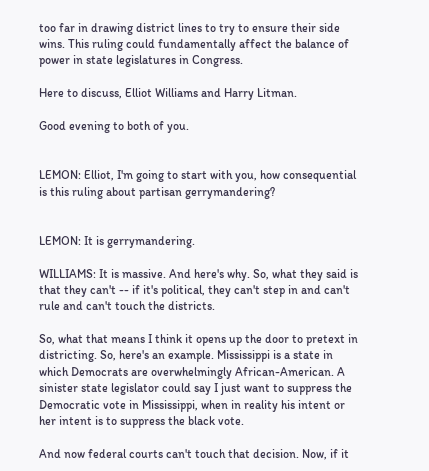too far in drawing district lines to try to ensure their side wins. This ruling could fundamentally affect the balance of power in state legislatures in Congress.

Here to discuss, Elliot Williams and Harry Litman.

Good evening to both of you.


LEMON: Elliot, I'm going to start with you, how consequential is this ruling about partisan gerrymandering?


LEMON: It is gerrymandering.

WILLIAMS: It is massive. And here's why. So, what they said is that they can't -- if it's political, they can't step in and can't rule and can't touch the districts.

So, what that means I think it opens up the door to pretext in districting. So, here's an example. Mississippi is a state in which Democrats are overwhelmingly African-American. A sinister state legislator could say I just want to suppress the Democratic vote in Mississippi, when in reality his intent or her intent is to suppress the black vote.

And now federal courts can't touch that decision. Now, if it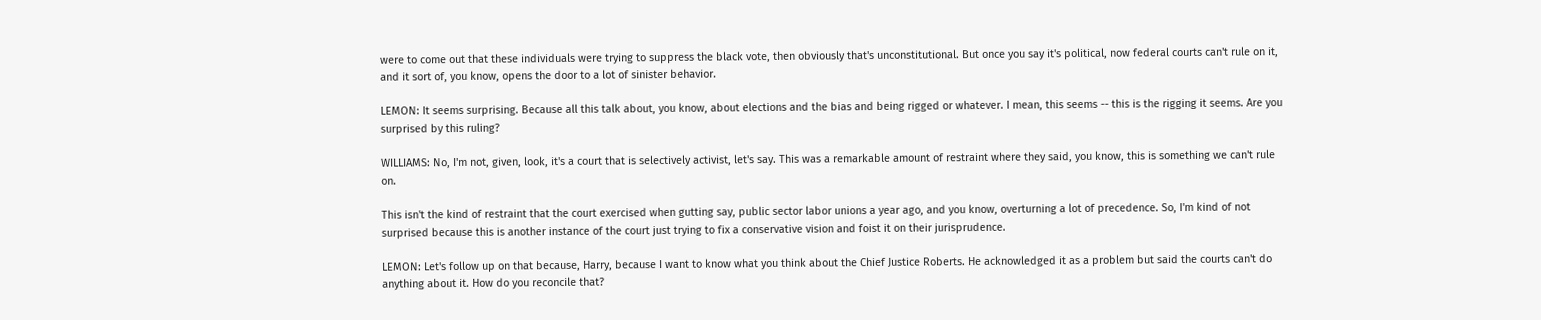were to come out that these individuals were trying to suppress the black vote, then obviously that's unconstitutional. But once you say it's political, now federal courts can't rule on it, and it sort of, you know, opens the door to a lot of sinister behavior.

LEMON: It seems surprising. Because all this talk about, you know, about elections and the bias and being rigged or whatever. I mean, this seems -- this is the rigging it seems. Are you surprised by this ruling?

WILLIAMS: No, I'm not, given, look, it's a court that is selectively activist, let's say. This was a remarkable amount of restraint where they said, you know, this is something we can't rule on.

This isn't the kind of restraint that the court exercised when gutting say, public sector labor unions a year ago, and you know, overturning a lot of precedence. So, I'm kind of not surprised because this is another instance of the court just trying to fix a conservative vision and foist it on their jurisprudence.

LEMON: Let's follow up on that because, Harry, because I want to know what you think about the Chief Justice Roberts. He acknowledged it as a problem but said the courts can't do anything about it. How do you reconcile that?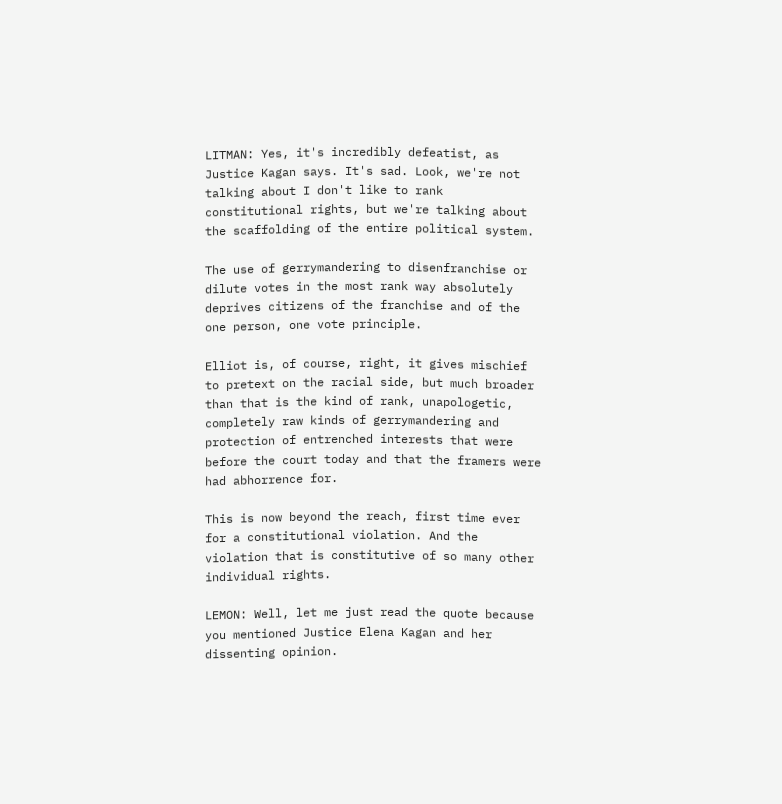LITMAN: Yes, it's incredibly defeatist, as Justice Kagan says. It's sad. Look, we're not talking about I don't like to rank constitutional rights, but we're talking about the scaffolding of the entire political system.

The use of gerrymandering to disenfranchise or dilute votes in the most rank way absolutely deprives citizens of the franchise and of the one person, one vote principle.

Elliot is, of course, right, it gives mischief to pretext on the racial side, but much broader than that is the kind of rank, unapologetic, completely raw kinds of gerrymandering and protection of entrenched interests that were before the court today and that the framers were had abhorrence for.

This is now beyond the reach, first time ever for a constitutional violation. And the violation that is constitutive of so many other individual rights.

LEMON: Well, let me just read the quote because you mentioned Justice Elena Kagan and her dissenting opinion.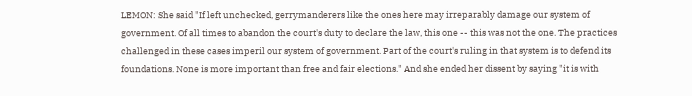LEMON: She said "If left unchecked, gerrymanderers like the ones here may irreparably damage our system of government. Of all times to abandon the court's duty to declare the law, this one -- this was not the one. The practices challenged in these cases imperil our system of government. Part of the court's ruling in that system is to defend its foundations. None is more important than free and fair elections." And she ended her dissent by saying "it is with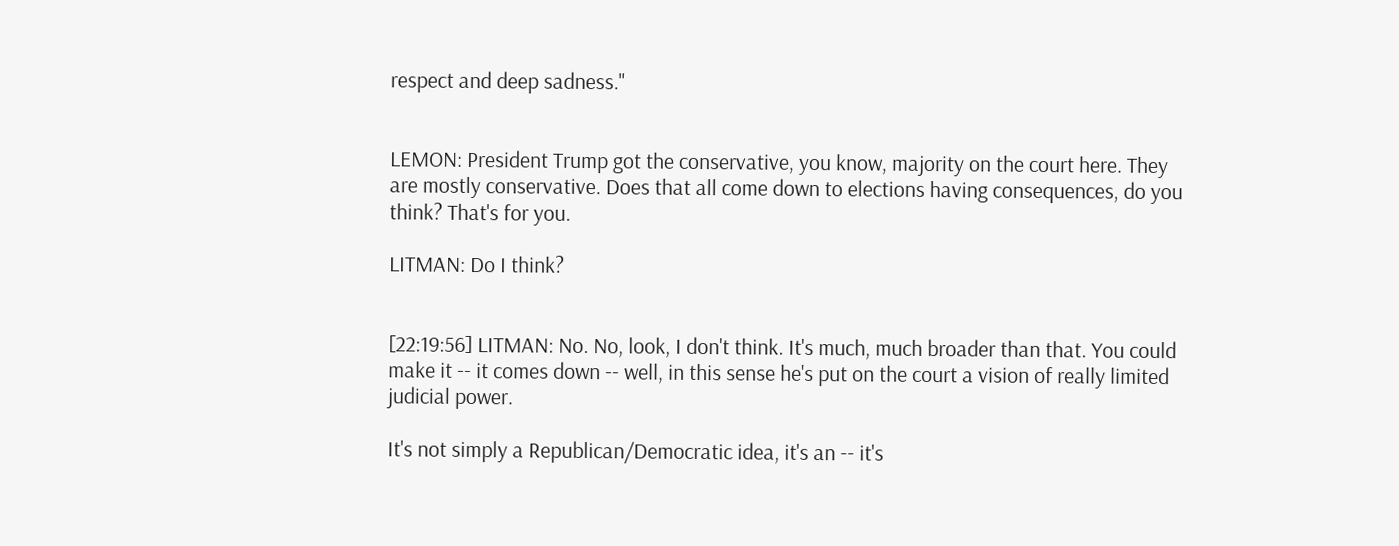respect and deep sadness."


LEMON: President Trump got the conservative, you know, majority on the court here. They are mostly conservative. Does that all come down to elections having consequences, do you think? That's for you.

LITMAN: Do I think?


[22:19:56] LITMAN: No. No, look, I don't think. It's much, much broader than that. You could make it -- it comes down -- well, in this sense he's put on the court a vision of really limited judicial power.

It's not simply a Republican/Democratic idea, it's an -- it's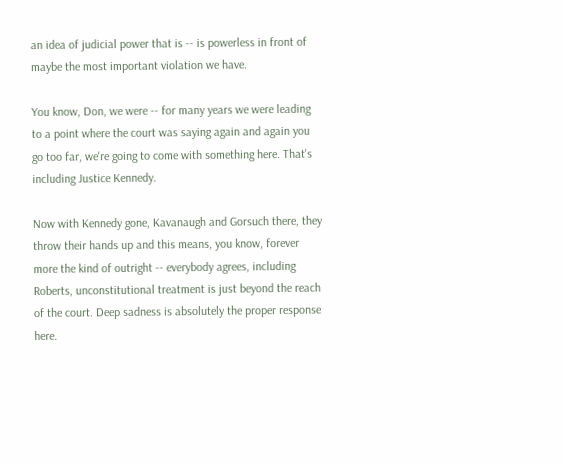an idea of judicial power that is -- is powerless in front of maybe the most important violation we have.

You know, Don, we were -- for many years we were leading to a point where the court was saying again and again you go too far, we're going to come with something here. That's including Justice Kennedy.

Now with Kennedy gone, Kavanaugh and Gorsuch there, they throw their hands up and this means, you know, forever more the kind of outright -- everybody agrees, including Roberts, unconstitutional treatment is just beyond the reach of the court. Deep sadness is absolutely the proper response here.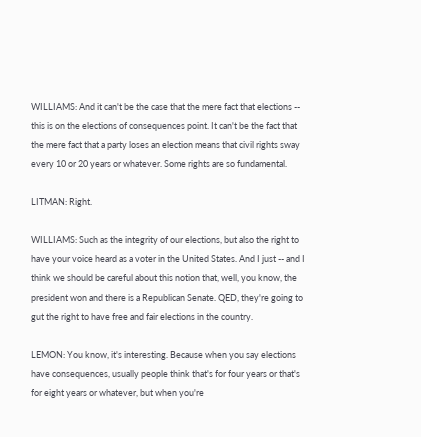WILLIAMS: And it can't be the case that the mere fact that elections -- this is on the elections of consequences point. It can't be the fact that the mere fact that a party loses an election means that civil rights sway every 10 or 20 years or whatever. Some rights are so fundamental.

LITMAN: Right.

WILLIAMS: Such as the integrity of our elections, but also the right to have your voice heard as a voter in the United States. And I just -- and I think we should be careful about this notion that, well, you know, the president won and there is a Republican Senate. QED, they're going to gut the right to have free and fair elections in the country.

LEMON: You know, it's interesting. Because when you say elections have consequences, usually people think that's for four years or that's for eight years or whatever, but when you're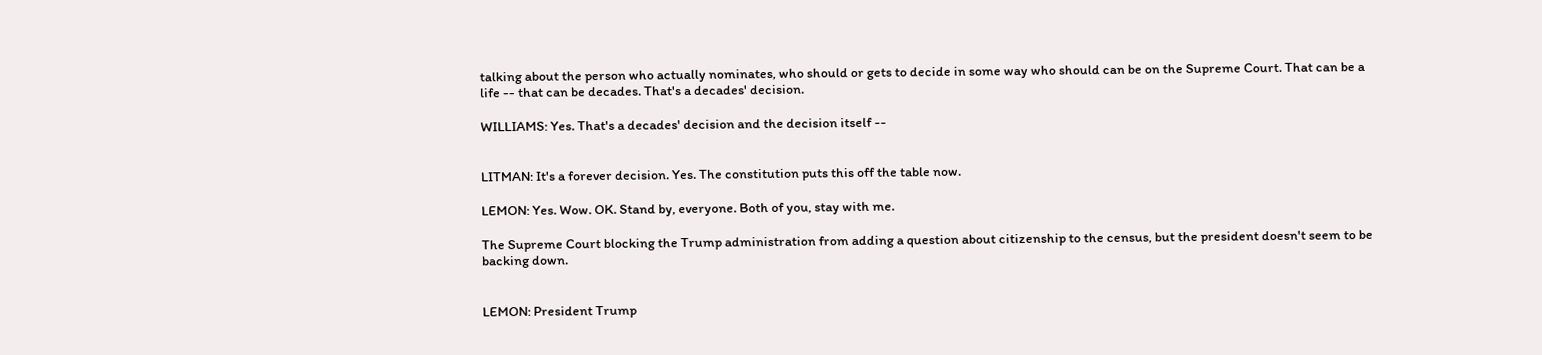talking about the person who actually nominates, who should or gets to decide in some way who should can be on the Supreme Court. That can be a life -- that can be decades. That's a decades' decision.

WILLIAMS: Yes. That's a decades' decision and the decision itself --


LITMAN: It's a forever decision. Yes. The constitution puts this off the table now.

LEMON: Yes. Wow. OK. Stand by, everyone. Both of you, stay with me.

The Supreme Court blocking the Trump administration from adding a question about citizenship to the census, but the president doesn't seem to be backing down.


LEMON: President Trump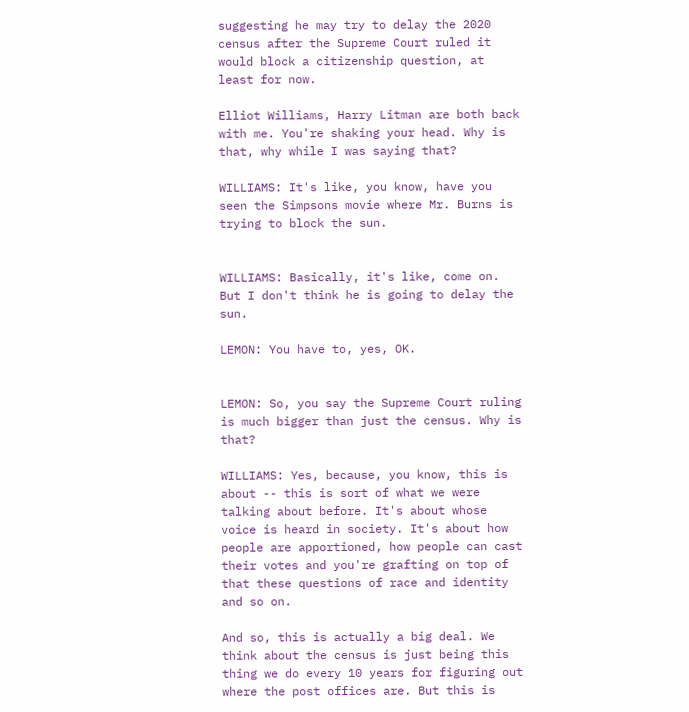suggesting he may try to delay the 2020 census after the Supreme Court ruled it would block a citizenship question, at least for now.

Elliot Williams, Harry Litman are both back with me. You're shaking your head. Why is that, why while I was saying that?

WILLIAMS: It's like, you know, have you seen the Simpsons movie where Mr. Burns is trying to block the sun.


WILLIAMS: Basically, it's like, come on. But I don't think he is going to delay the sun.

LEMON: You have to, yes, OK.


LEMON: So, you say the Supreme Court ruling is much bigger than just the census. Why is that?

WILLIAMS: Yes, because, you know, this is about -- this is sort of what we were talking about before. It's about whose voice is heard in society. It's about how people are apportioned, how people can cast their votes and you're grafting on top of that these questions of race and identity and so on.

And so, this is actually a big deal. We think about the census is just being this thing we do every 10 years for figuring out where the post offices are. But this is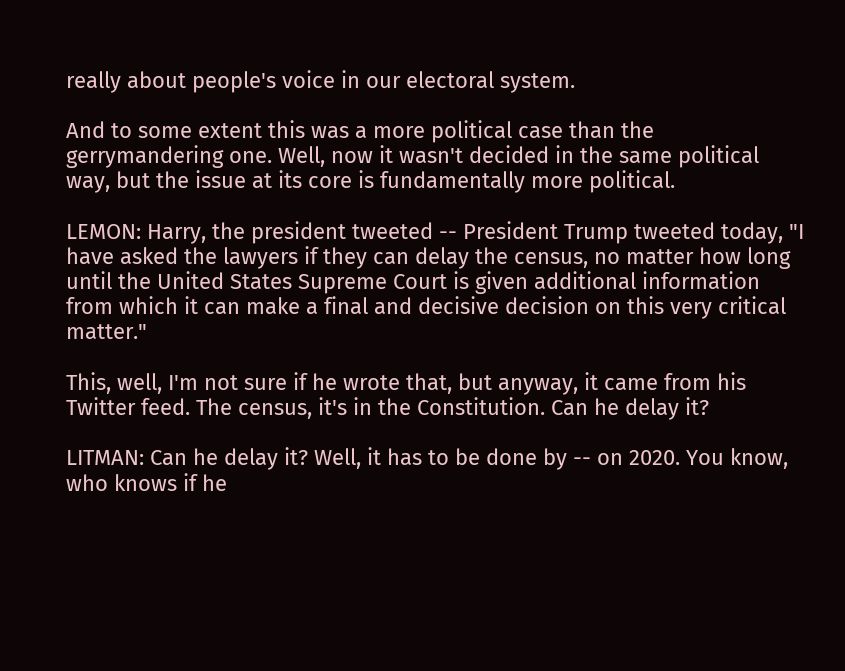really about people's voice in our electoral system.

And to some extent this was a more political case than the gerrymandering one. Well, now it wasn't decided in the same political way, but the issue at its core is fundamentally more political.

LEMON: Harry, the president tweeted -- President Trump tweeted today, "I have asked the lawyers if they can delay the census, no matter how long until the United States Supreme Court is given additional information from which it can make a final and decisive decision on this very critical matter."

This, well, I'm not sure if he wrote that, but anyway, it came from his Twitter feed. The census, it's in the Constitution. Can he delay it?

LITMAN: Can he delay it? Well, it has to be done by -- on 2020. You know, who knows if he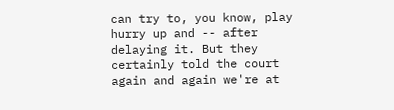can try to, you know, play hurry up and -- after delaying it. But they certainly told the court again and again we're at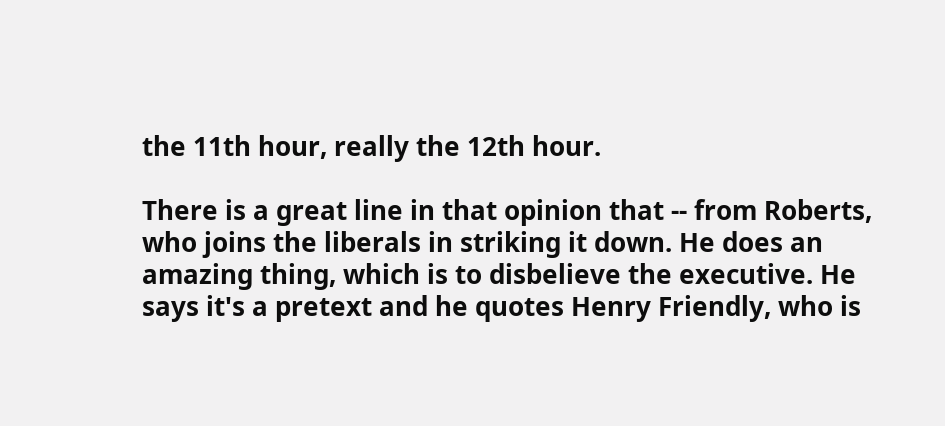the 11th hour, really the 12th hour.

There is a great line in that opinion that -- from Roberts, who joins the liberals in striking it down. He does an amazing thing, which is to disbelieve the executive. He says it's a pretext and he quotes Henry Friendly, who is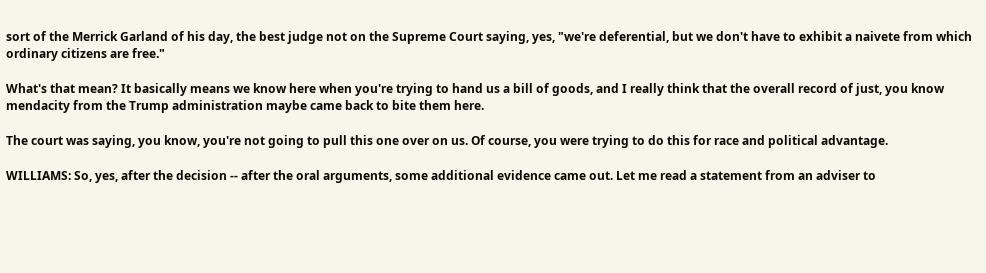sort of the Merrick Garland of his day, the best judge not on the Supreme Court saying, yes, "we're deferential, but we don't have to exhibit a naivete from which ordinary citizens are free."

What's that mean? It basically means we know here when you're trying to hand us a bill of goods, and I really think that the overall record of just, you know mendacity from the Trump administration maybe came back to bite them here.

The court was saying, you know, you're not going to pull this one over on us. Of course, you were trying to do this for race and political advantage.

WILLIAMS: So, yes, after the decision -- after the oral arguments, some additional evidence came out. Let me read a statement from an adviser to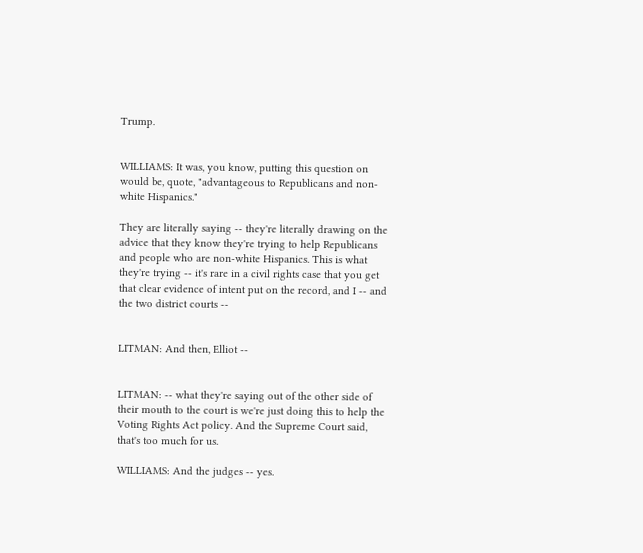Trump.


WILLIAMS: It was, you know, putting this question on would be, quote, "advantageous to Republicans and non-white Hispanics."

They are literally saying -- they're literally drawing on the advice that they know they're trying to help Republicans and people who are non-white Hispanics. This is what they're trying -- it's rare in a civil rights case that you get that clear evidence of intent put on the record, and I -- and the two district courts --


LITMAN: And then, Elliot --


LITMAN: -- what they're saying out of the other side of their mouth to the court is we're just doing this to help the Voting Rights Act policy. And the Supreme Court said, that's too much for us.

WILLIAMS: And the judges -- yes.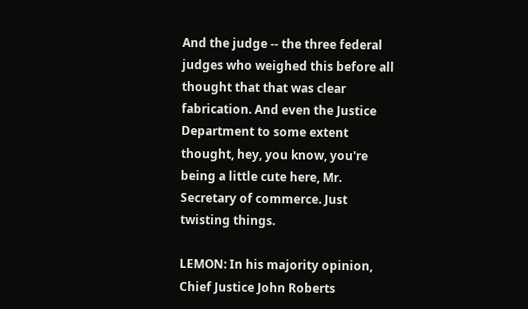And the judge -- the three federal judges who weighed this before all thought that that was clear fabrication. And even the Justice Department to some extent thought, hey, you know, you're being a little cute here, Mr. Secretary of commerce. Just twisting things.

LEMON: In his majority opinion, Chief Justice John Roberts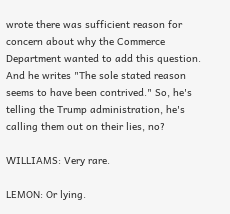wrote there was sufficient reason for concern about why the Commerce Department wanted to add this question. And he writes "The sole stated reason seems to have been contrived." So, he's telling the Trump administration, he's calling them out on their lies, no?

WILLIAMS: Very rare.

LEMON: Or lying.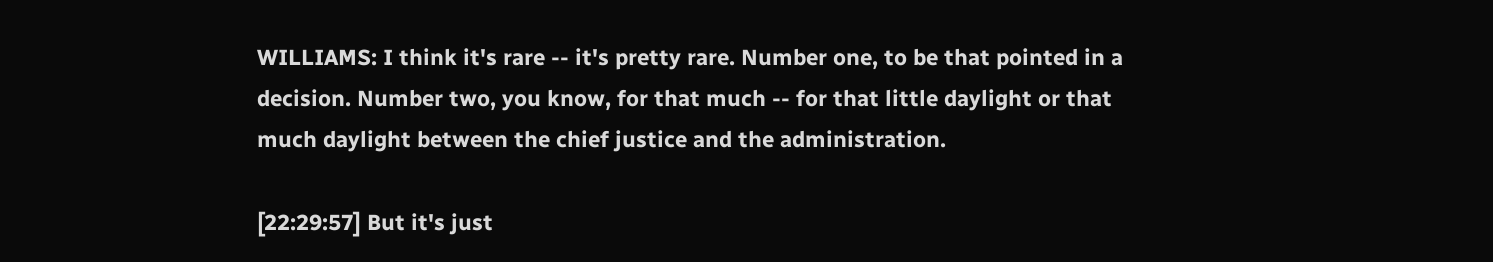WILLIAMS: I think it's rare -- it's pretty rare. Number one, to be that pointed in a decision. Number two, you know, for that much -- for that little daylight or that much daylight between the chief justice and the administration.

[22:29:57] But it's just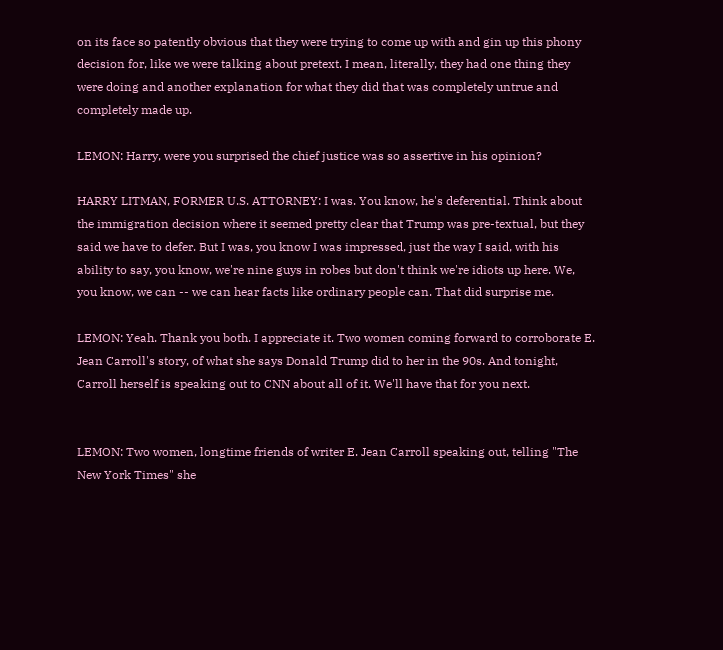on its face so patently obvious that they were trying to come up with and gin up this phony decision for, like we were talking about pretext. I mean, literally, they had one thing they were doing and another explanation for what they did that was completely untrue and completely made up.

LEMON: Harry, were you surprised the chief justice was so assertive in his opinion?

HARRY LITMAN, FORMER U.S. ATTORNEY: I was. You know, he's deferential. Think about the immigration decision where it seemed pretty clear that Trump was pre-textual, but they said we have to defer. But I was, you know I was impressed, just the way I said, with his ability to say, you know, we're nine guys in robes but don't think we're idiots up here. We, you know, we can -- we can hear facts like ordinary people can. That did surprise me.

LEMON: Yeah. Thank you both. I appreciate it. Two women coming forward to corroborate E. Jean Carroll's story, of what she says Donald Trump did to her in the 90s. And tonight, Carroll herself is speaking out to CNN about all of it. We'll have that for you next.


LEMON: Two women, longtime friends of writer E. Jean Carroll speaking out, telling "The New York Times" she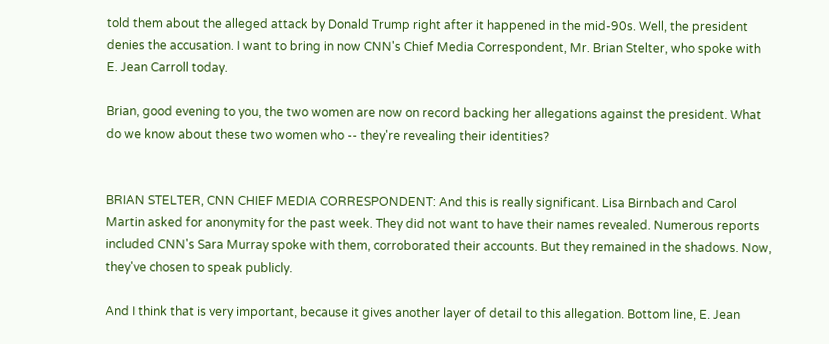told them about the alleged attack by Donald Trump right after it happened in the mid-90s. Well, the president denies the accusation. I want to bring in now CNN's Chief Media Correspondent, Mr. Brian Stelter, who spoke with E. Jean Carroll today.

Brian, good evening to you, the two women are now on record backing her allegations against the president. What do we know about these two women who -- they're revealing their identities?


BRIAN STELTER, CNN CHIEF MEDIA CORRESPONDENT: And this is really significant. Lisa Birnbach and Carol Martin asked for anonymity for the past week. They did not want to have their names revealed. Numerous reports included CNN's Sara Murray spoke with them, corroborated their accounts. But they remained in the shadows. Now, they've chosen to speak publicly.

And I think that is very important, because it gives another layer of detail to this allegation. Bottom line, E. Jean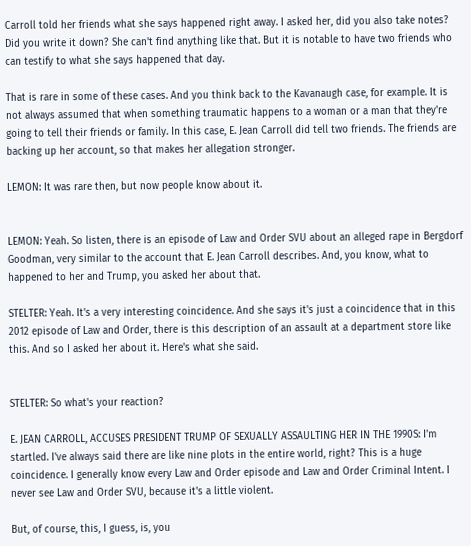Carroll told her friends what she says happened right away. I asked her, did you also take notes? Did you write it down? She can't find anything like that. But it is notable to have two friends who can testify to what she says happened that day.

That is rare in some of these cases. And you think back to the Kavanaugh case, for example. It is not always assumed that when something traumatic happens to a woman or a man that they're going to tell their friends or family. In this case, E. Jean Carroll did tell two friends. The friends are backing up her account, so that makes her allegation stronger.

LEMON: It was rare then, but now people know about it.


LEMON: Yeah. So listen, there is an episode of Law and Order SVU about an alleged rape in Bergdorf Goodman, very similar to the account that E. Jean Carroll describes. And, you know, what to happened to her and Trump, you asked her about that.

STELTER: Yeah. It's a very interesting coincidence. And she says it's just a coincidence that in this 2012 episode of Law and Order, there is this description of an assault at a department store like this. And so I asked her about it. Here's what she said.


STELTER: So what's your reaction?

E. JEAN CARROLL, ACCUSES PRESIDENT TRUMP OF SEXUALLY ASSAULTING HER IN THE 1990S: I'm startled. I've always said there are like nine plots in the entire world, right? This is a huge coincidence. I generally know every Law and Order episode and Law and Order Criminal Intent. I never see Law and Order SVU, because it's a little violent.

But, of course, this, I guess, is, you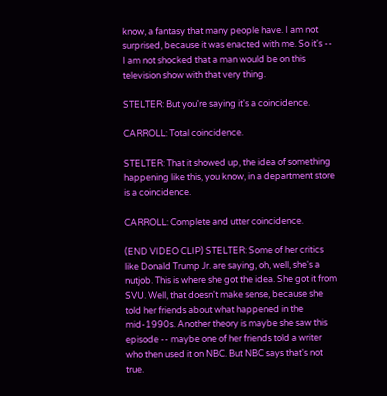know, a fantasy that many people have. I am not surprised, because it was enacted with me. So it's -- I am not shocked that a man would be on this television show with that very thing.

STELTER: But you're saying it's a coincidence.

CARROLL: Total coincidence.

STELTER: That it showed up, the idea of something happening like this, you know, in a department store is a coincidence.

CARROLL: Complete and utter coincidence.

(END VIDEO CLIP) STELTER: Some of her critics like Donald Trump Jr. are saying, oh, well, she's a nutjob. This is where she got the idea. She got it from SVU. Well, that doesn't make sense, because she told her friends about what happened in the mid-1990s. Another theory is maybe she saw this episode -- maybe one of her friends told a writer who then used it on NBC. But NBC says that's not true.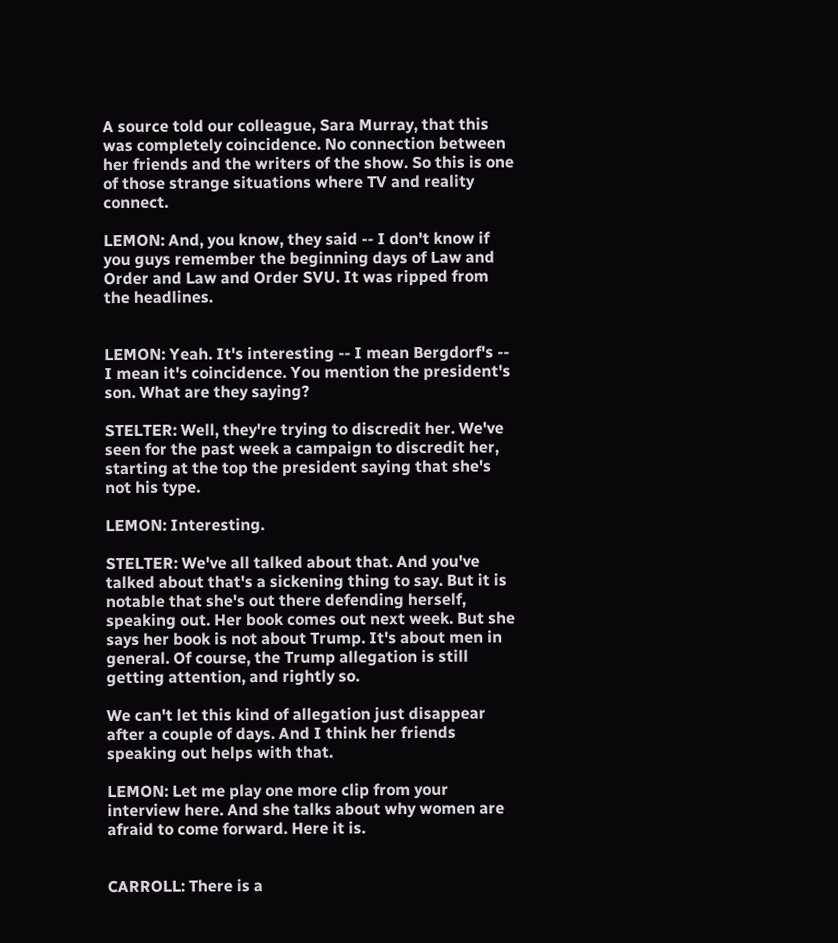A source told our colleague, Sara Murray, that this was completely coincidence. No connection between her friends and the writers of the show. So this is one of those strange situations where TV and reality connect.

LEMON: And, you know, they said -- I don't know if you guys remember the beginning days of Law and Order and Law and Order SVU. It was ripped from the headlines.


LEMON: Yeah. It's interesting -- I mean Bergdorf's -- I mean it's coincidence. You mention the president's son. What are they saying?

STELTER: Well, they're trying to discredit her. We've seen for the past week a campaign to discredit her, starting at the top the president saying that she's not his type.

LEMON: Interesting.

STELTER: We've all talked about that. And you've talked about that's a sickening thing to say. But it is notable that she's out there defending herself, speaking out. Her book comes out next week. But she says her book is not about Trump. It's about men in general. Of course, the Trump allegation is still getting attention, and rightly so.

We can't let this kind of allegation just disappear after a couple of days. And I think her friends speaking out helps with that.

LEMON: Let me play one more clip from your interview here. And she talks about why women are afraid to come forward. Here it is.


CARROLL: There is a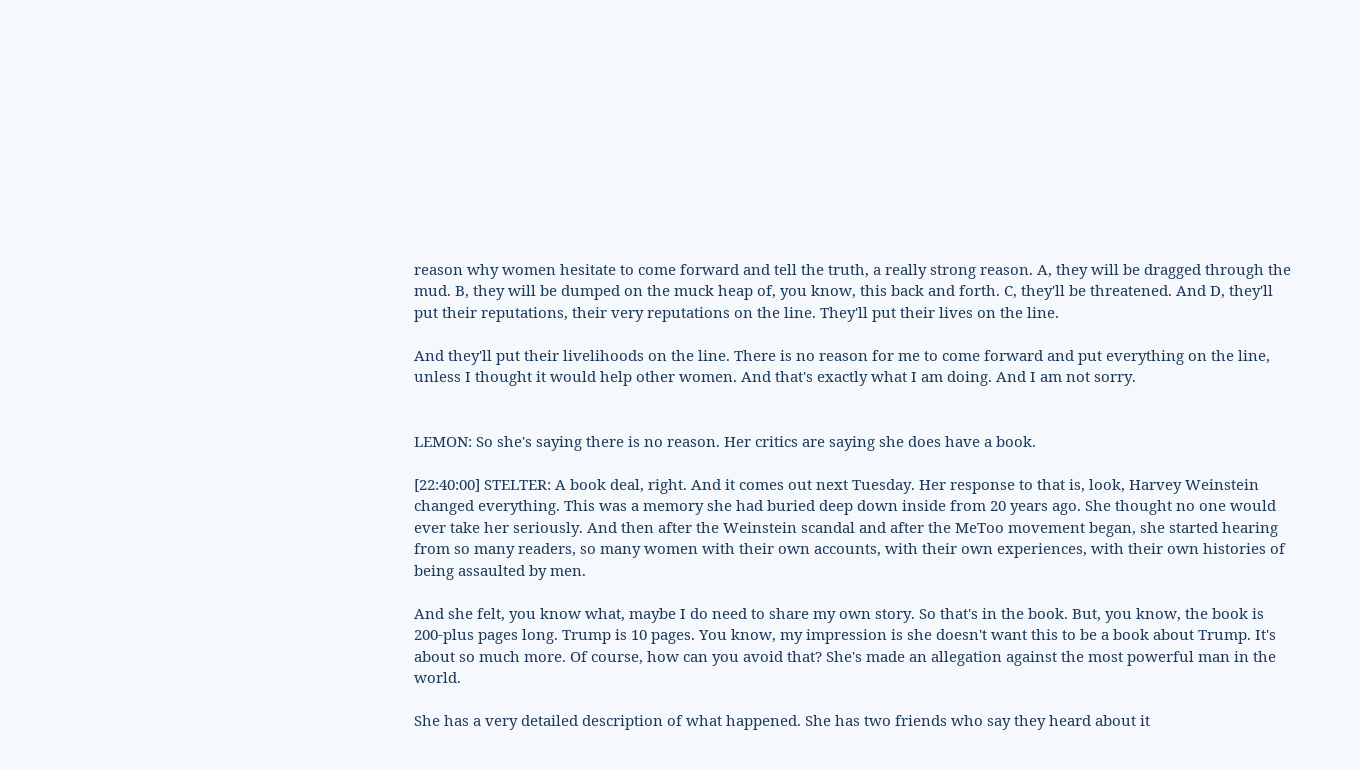reason why women hesitate to come forward and tell the truth, a really strong reason. A, they will be dragged through the mud. B, they will be dumped on the muck heap of, you know, this back and forth. C, they'll be threatened. And D, they'll put their reputations, their very reputations on the line. They'll put their lives on the line.

And they'll put their livelihoods on the line. There is no reason for me to come forward and put everything on the line, unless I thought it would help other women. And that's exactly what I am doing. And I am not sorry.


LEMON: So she's saying there is no reason. Her critics are saying she does have a book.

[22:40:00] STELTER: A book deal, right. And it comes out next Tuesday. Her response to that is, look, Harvey Weinstein changed everything. This was a memory she had buried deep down inside from 20 years ago. She thought no one would ever take her seriously. And then after the Weinstein scandal and after the MeToo movement began, she started hearing from so many readers, so many women with their own accounts, with their own experiences, with their own histories of being assaulted by men.

And she felt, you know what, maybe I do need to share my own story. So that's in the book. But, you know, the book is 200-plus pages long. Trump is 10 pages. You know, my impression is she doesn't want this to be a book about Trump. It's about so much more. Of course, how can you avoid that? She's made an allegation against the most powerful man in the world.

She has a very detailed description of what happened. She has two friends who say they heard about it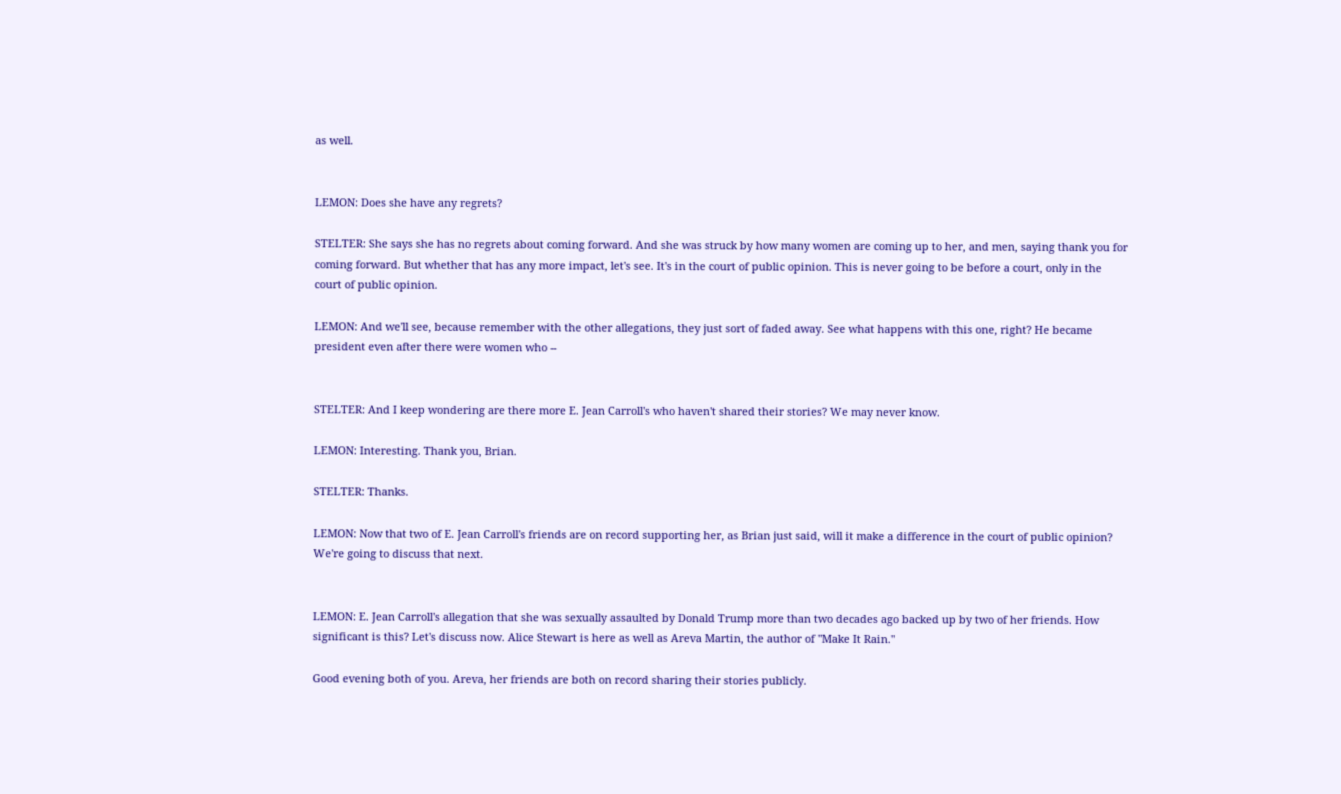as well.


LEMON: Does she have any regrets?

STELTER: She says she has no regrets about coming forward. And she was struck by how many women are coming up to her, and men, saying thank you for coming forward. But whether that has any more impact, let's see. It's in the court of public opinion. This is never going to be before a court, only in the court of public opinion.

LEMON: And we'll see, because remember with the other allegations, they just sort of faded away. See what happens with this one, right? He became president even after there were women who --


STELTER: And I keep wondering are there more E. Jean Carroll's who haven't shared their stories? We may never know.

LEMON: Interesting. Thank you, Brian.

STELTER: Thanks.

LEMON: Now that two of E. Jean Carroll's friends are on record supporting her, as Brian just said, will it make a difference in the court of public opinion? We're going to discuss that next.


LEMON: E. Jean Carroll's allegation that she was sexually assaulted by Donald Trump more than two decades ago backed up by two of her friends. How significant is this? Let's discuss now. Alice Stewart is here as well as Areva Martin, the author of "Make It Rain."

Good evening both of you. Areva, her friends are both on record sharing their stories publicly.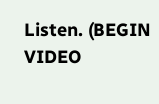Listen. (BEGIN VIDEO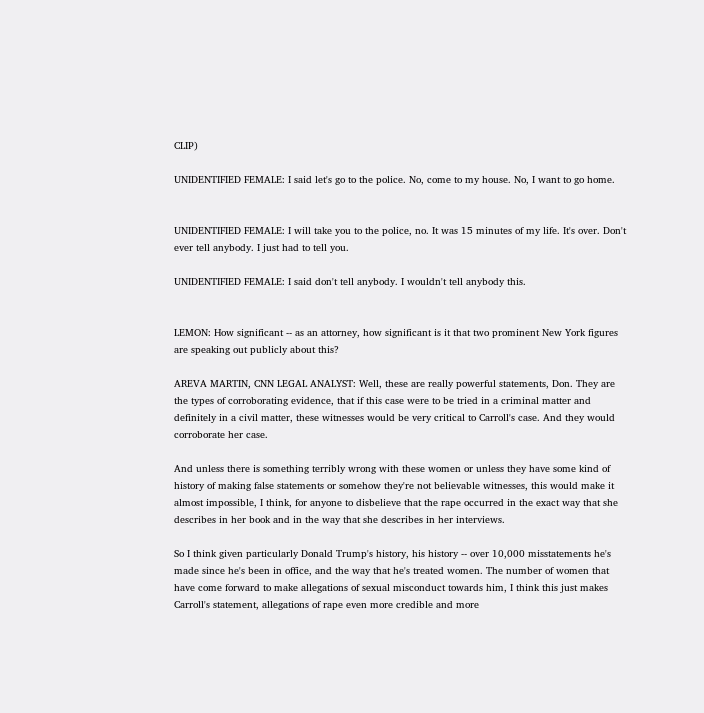CLIP)

UNIDENTIFIED FEMALE: I said let's go to the police. No, come to my house. No, I want to go home.


UNIDENTIFIED FEMALE: I will take you to the police, no. It was 15 minutes of my life. It's over. Don't ever tell anybody. I just had to tell you.

UNIDENTIFIED FEMALE: I said don't tell anybody. I wouldn't tell anybody this.


LEMON: How significant -- as an attorney, how significant is it that two prominent New York figures are speaking out publicly about this?

AREVA MARTIN, CNN LEGAL ANALYST: Well, these are really powerful statements, Don. They are the types of corroborating evidence, that if this case were to be tried in a criminal matter and definitely in a civil matter, these witnesses would be very critical to Carroll's case. And they would corroborate her case.

And unless there is something terribly wrong with these women or unless they have some kind of history of making false statements or somehow they're not believable witnesses, this would make it almost impossible, I think, for anyone to disbelieve that the rape occurred in the exact way that she describes in her book and in the way that she describes in her interviews.

So I think given particularly Donald Trump's history, his history -- over 10,000 misstatements he's made since he's been in office, and the way that he's treated women. The number of women that have come forward to make allegations of sexual misconduct towards him, I think this just makes Carroll's statement, allegations of rape even more credible and more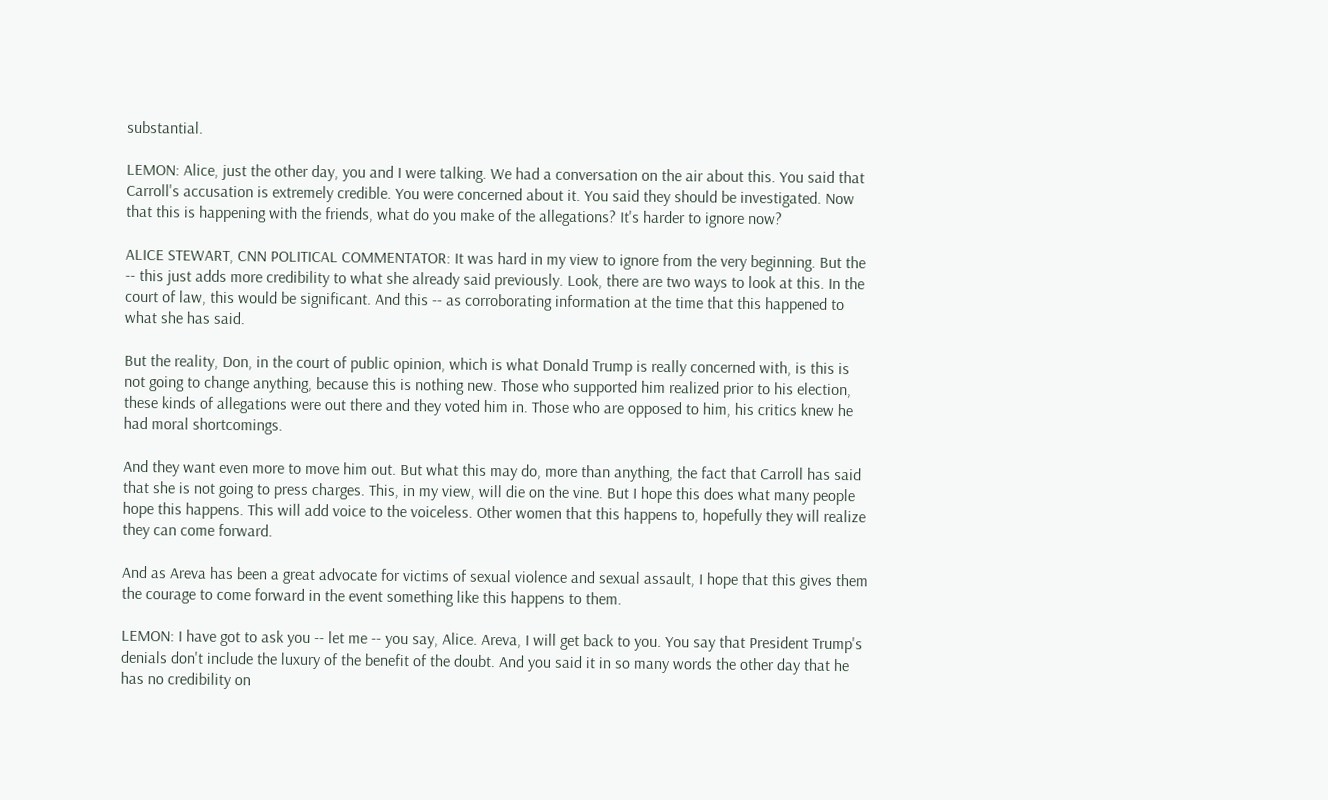substantial.

LEMON: Alice, just the other day, you and I were talking. We had a conversation on the air about this. You said that Carroll's accusation is extremely credible. You were concerned about it. You said they should be investigated. Now that this is happening with the friends, what do you make of the allegations? It's harder to ignore now?

ALICE STEWART, CNN POLITICAL COMMENTATOR: It was hard in my view to ignore from the very beginning. But the -- this just adds more credibility to what she already said previously. Look, there are two ways to look at this. In the court of law, this would be significant. And this -- as corroborating information at the time that this happened to what she has said.

But the reality, Don, in the court of public opinion, which is what Donald Trump is really concerned with, is this is not going to change anything, because this is nothing new. Those who supported him realized prior to his election, these kinds of allegations were out there and they voted him in. Those who are opposed to him, his critics knew he had moral shortcomings.

And they want even more to move him out. But what this may do, more than anything, the fact that Carroll has said that she is not going to press charges. This, in my view, will die on the vine. But I hope this does what many people hope this happens. This will add voice to the voiceless. Other women that this happens to, hopefully they will realize they can come forward.

And as Areva has been a great advocate for victims of sexual violence and sexual assault, I hope that this gives them the courage to come forward in the event something like this happens to them.

LEMON: I have got to ask you -- let me -- you say, Alice. Areva, I will get back to you. You say that President Trump's denials don't include the luxury of the benefit of the doubt. And you said it in so many words the other day that he has no credibility on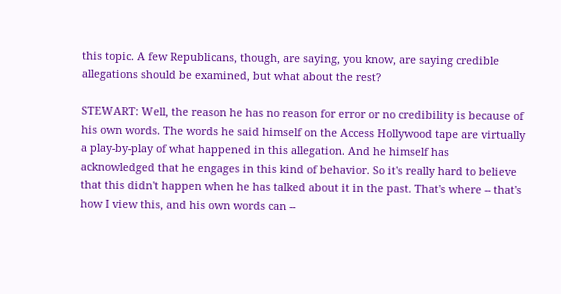this topic. A few Republicans, though, are saying, you know, are saying credible allegations should be examined, but what about the rest?

STEWART: Well, the reason he has no reason for error or no credibility is because of his own words. The words he said himself on the Access Hollywood tape are virtually a play-by-play of what happened in this allegation. And he himself has acknowledged that he engages in this kind of behavior. So it's really hard to believe that this didn't happen when he has talked about it in the past. That's where -- that's how I view this, and his own words can --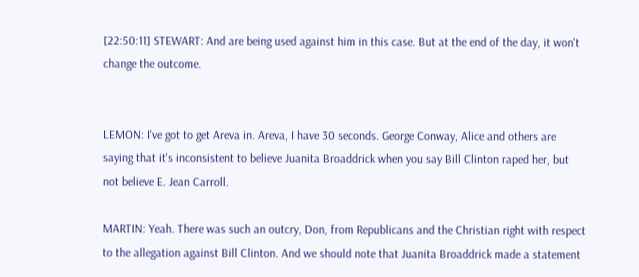[22:50:11] STEWART: And are being used against him in this case. But at the end of the day, it won't change the outcome.


LEMON: I've got to get Areva in. Areva, I have 30 seconds. George Conway, Alice and others are saying that it's inconsistent to believe Juanita Broaddrick when you say Bill Clinton raped her, but not believe E. Jean Carroll.

MARTIN: Yeah. There was such an outcry, Don, from Republicans and the Christian right with respect to the allegation against Bill Clinton. And we should note that Juanita Broaddrick made a statement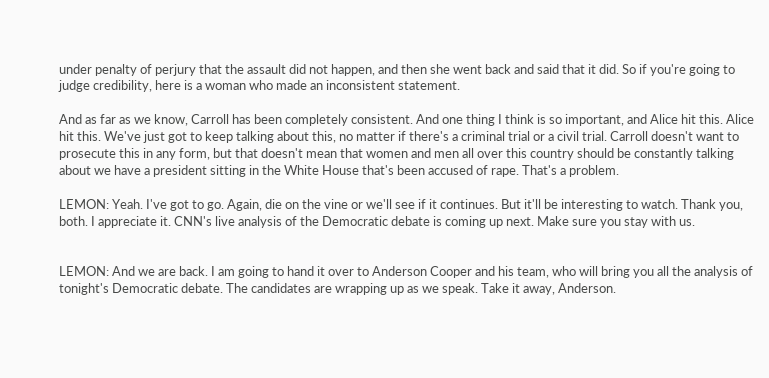under penalty of perjury that the assault did not happen, and then she went back and said that it did. So if you're going to judge credibility, here is a woman who made an inconsistent statement.

And as far as we know, Carroll has been completely consistent. And one thing I think is so important, and Alice hit this. Alice hit this. We've just got to keep talking about this, no matter if there's a criminal trial or a civil trial. Carroll doesn't want to prosecute this in any form, but that doesn't mean that women and men all over this country should be constantly talking about we have a president sitting in the White House that's been accused of rape. That's a problem.

LEMON: Yeah. I've got to go. Again, die on the vine or we'll see if it continues. But it'll be interesting to watch. Thank you, both. I appreciate it. CNN's live analysis of the Democratic debate is coming up next. Make sure you stay with us.


LEMON: And we are back. I am going to hand it over to Anderson Cooper and his team, who will bring you all the analysis of tonight's Democratic debate. The candidates are wrapping up as we speak. Take it away, Anderson.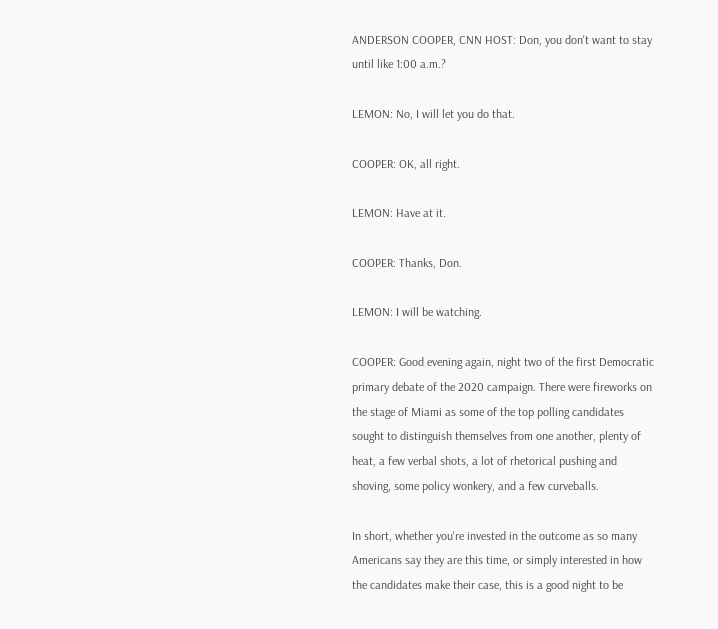ANDERSON COOPER, CNN HOST: Don, you don't want to stay until like 1:00 a.m.?

LEMON: No, I will let you do that.

COOPER: OK, all right.

LEMON: Have at it.

COOPER: Thanks, Don.

LEMON: I will be watching.

COOPER: Good evening again, night two of the first Democratic primary debate of the 2020 campaign. There were fireworks on the stage of Miami as some of the top polling candidates sought to distinguish themselves from one another, plenty of heat, a few verbal shots, a lot of rhetorical pushing and shoving, some policy wonkery, and a few curveballs.

In short, whether you're invested in the outcome as so many Americans say they are this time, or simply interested in how the candidates make their case, this is a good night to be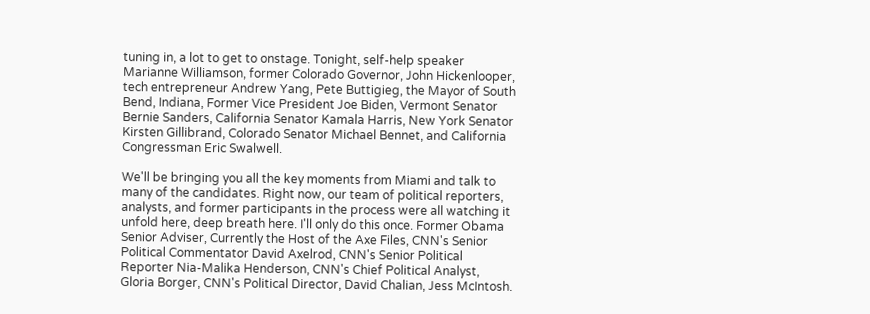tuning in, a lot to get to onstage. Tonight, self-help speaker Marianne Williamson, former Colorado Governor, John Hickenlooper, tech entrepreneur Andrew Yang, Pete Buttigieg, the Mayor of South Bend, Indiana, Former Vice President Joe Biden, Vermont Senator Bernie Sanders, California Senator Kamala Harris, New York Senator Kirsten Gillibrand, Colorado Senator Michael Bennet, and California Congressman Eric Swalwell.

We'll be bringing you all the key moments from Miami and talk to many of the candidates. Right now, our team of political reporters, analysts, and former participants in the process were all watching it unfold here, deep breath here. I'll only do this once. Former Obama Senior Adviser, Currently the Host of the Axe Files, CNN's Senior Political Commentator David Axelrod, CNN's Senior Political Reporter Nia-Malika Henderson, CNN's Chief Political Analyst, Gloria Borger, CNN's Political Director, David Chalian, Jess McIntosh.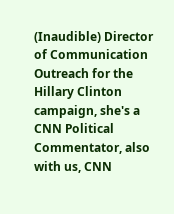(Inaudible) Director of Communication Outreach for the Hillary Clinton campaign, she's a CNN Political Commentator, also with us, CNN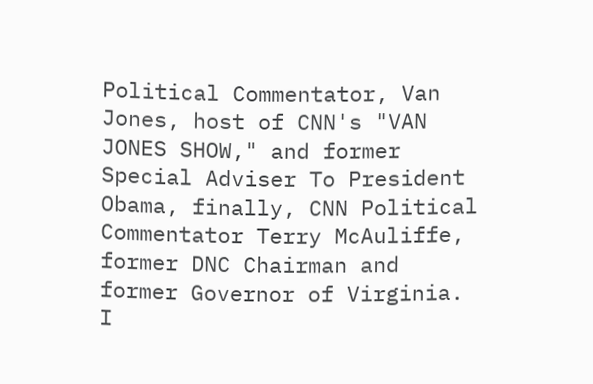Political Commentator, Van Jones, host of CNN's "VAN JONES SHOW," and former Special Adviser To President Obama, finally, CNN Political Commentator Terry McAuliffe, former DNC Chairman and former Governor of Virginia. I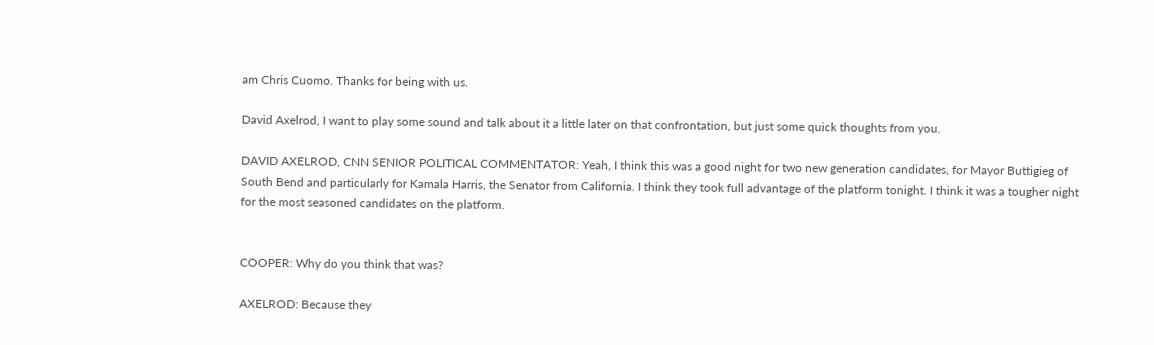am Chris Cuomo. Thanks for being with us.

David Axelrod, I want to play some sound and talk about it a little later on that confrontation, but just some quick thoughts from you.

DAVID AXELROD, CNN SENIOR POLITICAL COMMENTATOR: Yeah, I think this was a good night for two new generation candidates, for Mayor Buttigieg of South Bend and particularly for Kamala Harris, the Senator from California. I think they took full advantage of the platform tonight. I think it was a tougher night for the most seasoned candidates on the platform.


COOPER: Why do you think that was?

AXELROD: Because they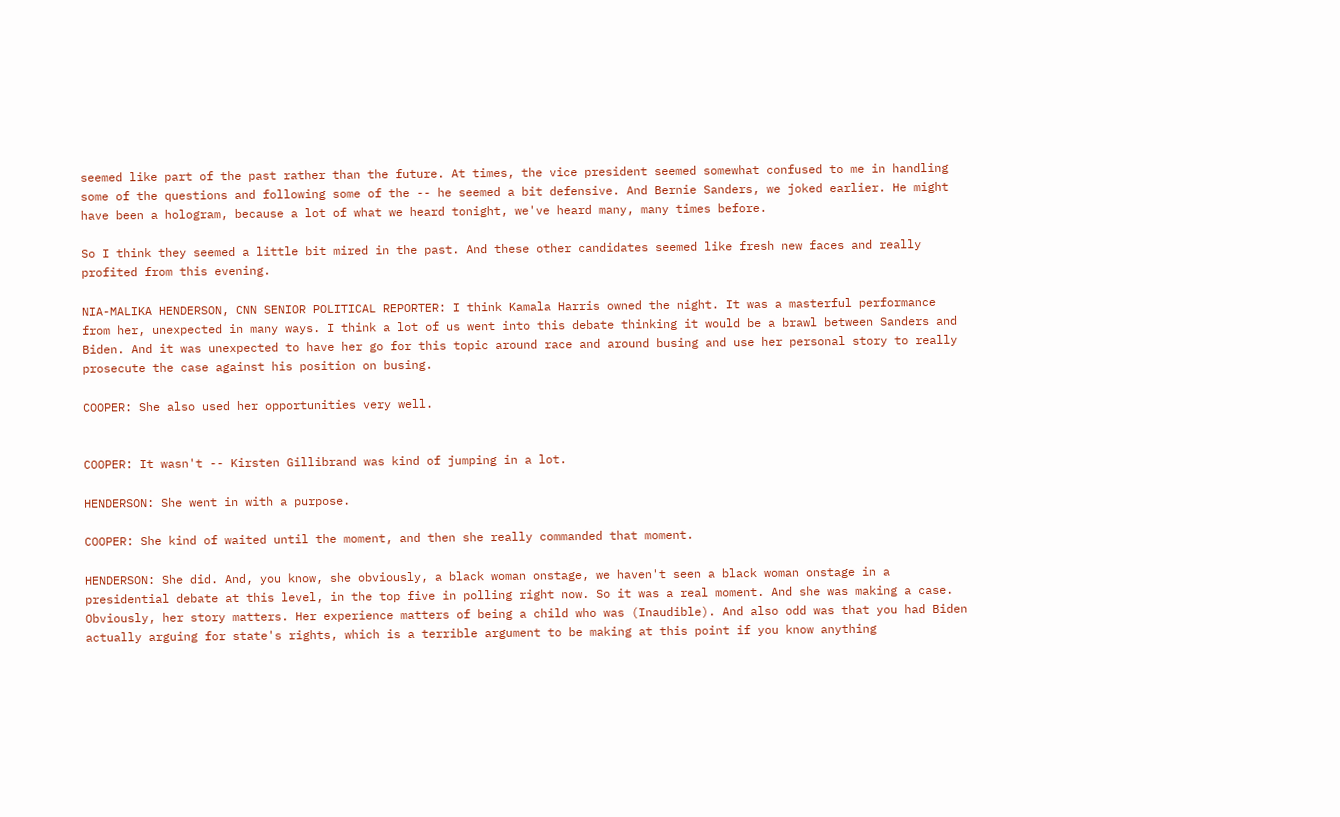seemed like part of the past rather than the future. At times, the vice president seemed somewhat confused to me in handling some of the questions and following some of the -- he seemed a bit defensive. And Bernie Sanders, we joked earlier. He might have been a hologram, because a lot of what we heard tonight, we've heard many, many times before.

So I think they seemed a little bit mired in the past. And these other candidates seemed like fresh new faces and really profited from this evening.

NIA-MALIKA HENDERSON, CNN SENIOR POLITICAL REPORTER: I think Kamala Harris owned the night. It was a masterful performance from her, unexpected in many ways. I think a lot of us went into this debate thinking it would be a brawl between Sanders and Biden. And it was unexpected to have her go for this topic around race and around busing and use her personal story to really prosecute the case against his position on busing.

COOPER: She also used her opportunities very well.


COOPER: It wasn't -- Kirsten Gillibrand was kind of jumping in a lot.

HENDERSON: She went in with a purpose.

COOPER: She kind of waited until the moment, and then she really commanded that moment.

HENDERSON: She did. And, you know, she obviously, a black woman onstage, we haven't seen a black woman onstage in a presidential debate at this level, in the top five in polling right now. So it was a real moment. And she was making a case. Obviously, her story matters. Her experience matters of being a child who was (Inaudible). And also odd was that you had Biden actually arguing for state's rights, which is a terrible argument to be making at this point if you know anything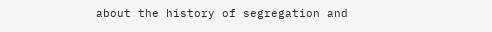about the history of segregation and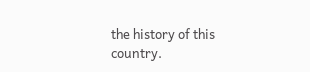the history of this country.